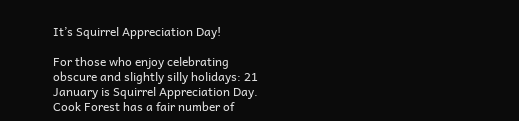It’s Squirrel Appreciation Day!

For those who enjoy celebrating obscure and slightly silly holidays: 21 January is Squirrel Appreciation Day.  Cook Forest has a fair number of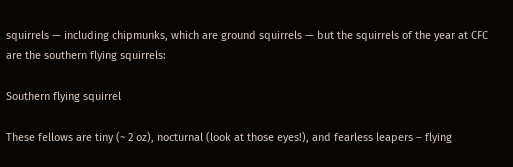squirrels — including chipmunks, which are ground squirrels — but the squirrels of the year at CFC are the southern flying squirrels:

Southern flying squirrel

These fellows are tiny (~ 2 oz), nocturnal (look at those eyes!), and fearless leapers – flying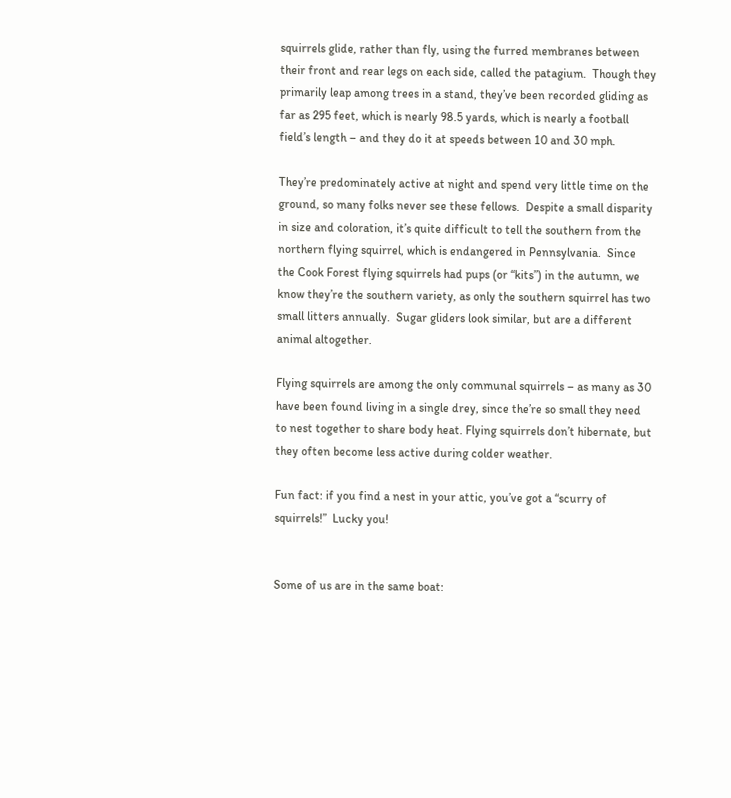squirrels glide, rather than fly, using the furred membranes between their front and rear legs on each side, called the patagium.  Though they primarily leap among trees in a stand, they’ve been recorded gliding as far as 295 feet, which is nearly 98.5 yards, which is nearly a football field’s length – and they do it at speeds between 10 and 30 mph.

They’re predominately active at night and spend very little time on the ground, so many folks never see these fellows.  Despite a small disparity in size and coloration, it’s quite difficult to tell the southern from the northern flying squirrel, which is endangered in Pennsylvania.  Since the Cook Forest flying squirrels had pups (or “kits”) in the autumn, we know they’re the southern variety, as only the southern squirrel has two small litters annually.  Sugar gliders look similar, but are a different animal altogether.

Flying squirrels are among the only communal squirrels – as many as 30 have been found living in a single drey, since the’re so small they need to nest together to share body heat. Flying squirrels don’t hibernate, but they often become less active during colder weather.

Fun fact: if you find a nest in your attic, you’ve got a “scurry of squirrels!”  Lucky you!


Some of us are in the same boat: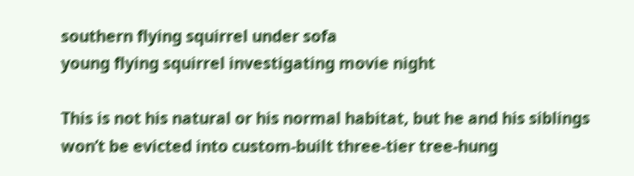southern flying squirrel under sofa
young flying squirrel investigating movie night

This is not his natural or his normal habitat, but he and his siblings won’t be evicted into custom-built three-tier tree-hung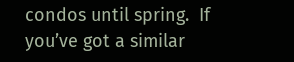condos until spring.  If you’ve got a similar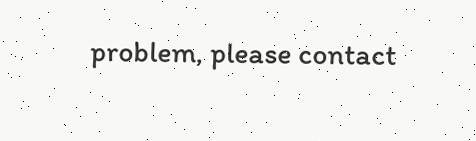problem, please contact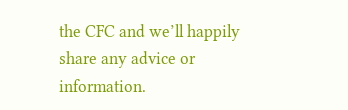the CFC and we’ll happily share any advice or information.